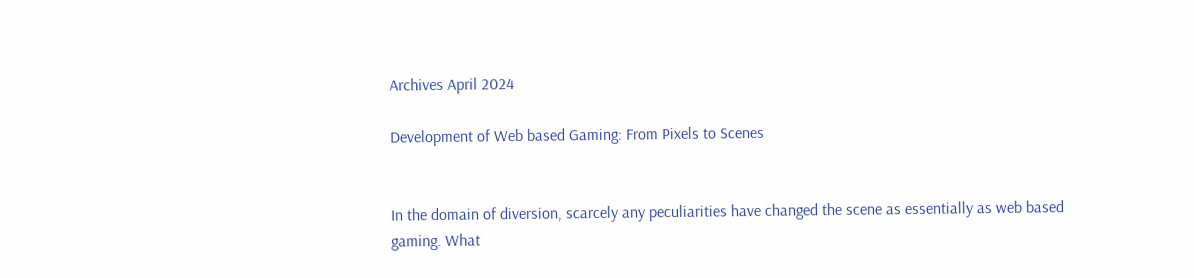Archives April 2024

Development of Web based Gaming: From Pixels to Scenes


In the domain of diversion, scarcely any peculiarities have changed the scene as essentially as web based gaming. What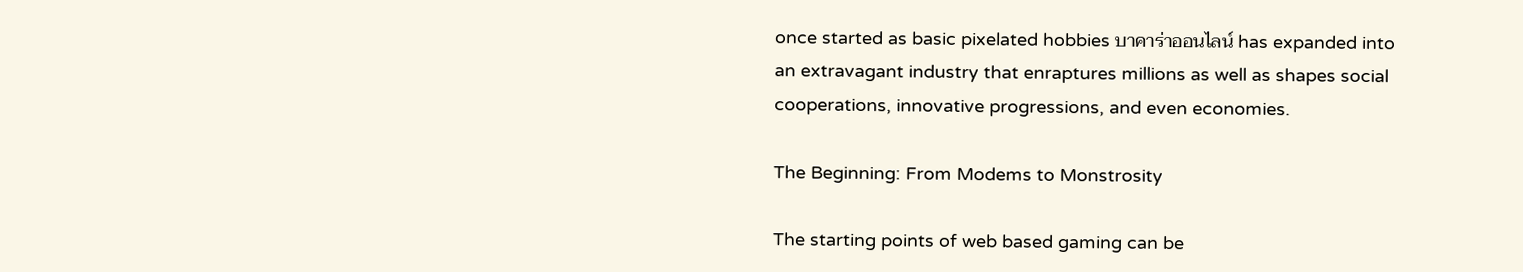once started as basic pixelated hobbies บาคาร่าออนไลน์ has expanded into an extravagant industry that enraptures millions as well as shapes social cooperations, innovative progressions, and even economies.

The Beginning: From Modems to Monstrosity

The starting points of web based gaming can be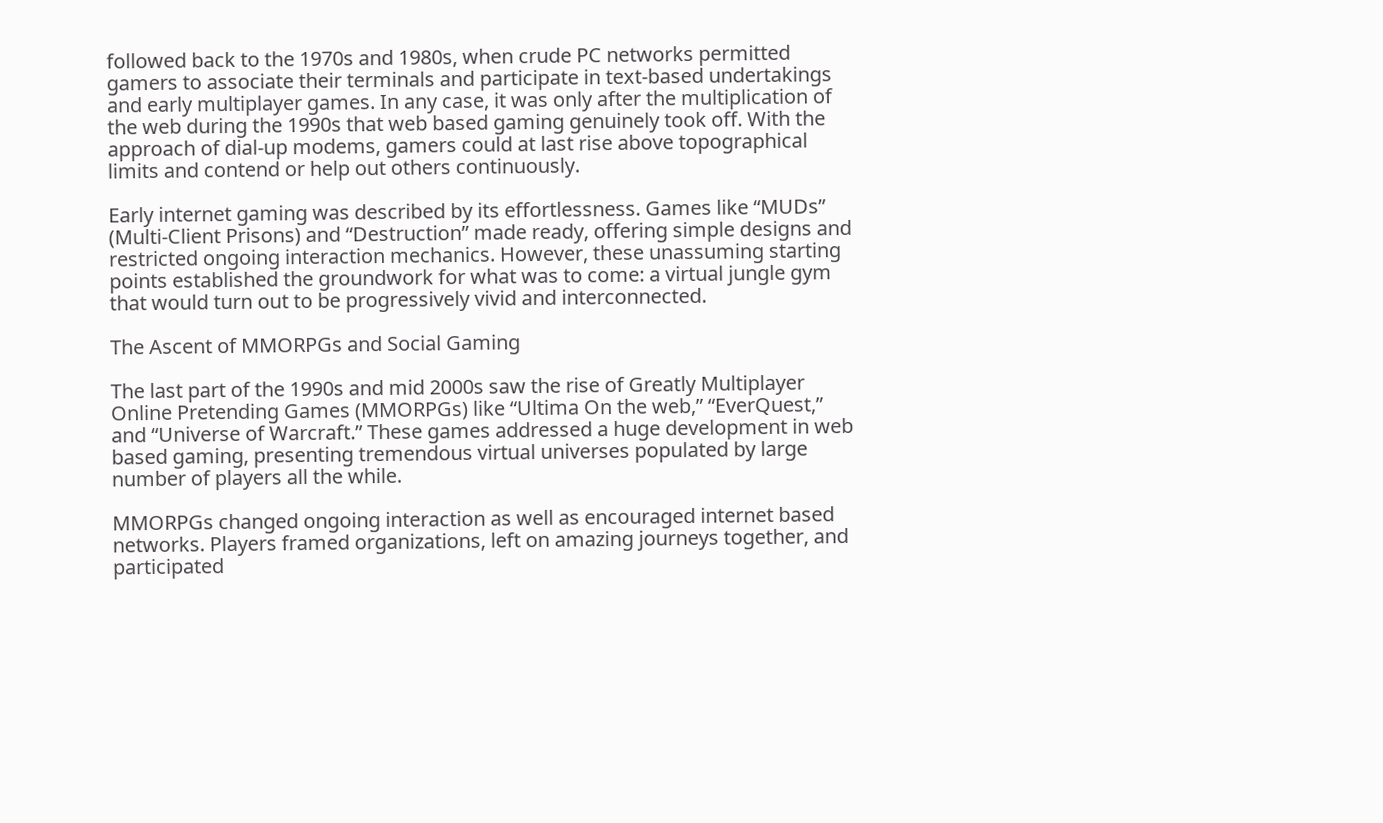followed back to the 1970s and 1980s, when crude PC networks permitted gamers to associate their terminals and participate in text-based undertakings and early multiplayer games. In any case, it was only after the multiplication of the web during the 1990s that web based gaming genuinely took off. With the approach of dial-up modems, gamers could at last rise above topographical limits and contend or help out others continuously.

Early internet gaming was described by its effortlessness. Games like “MUDs” (Multi-Client Prisons) and “Destruction” made ready, offering simple designs and restricted ongoing interaction mechanics. However, these unassuming starting points established the groundwork for what was to come: a virtual jungle gym that would turn out to be progressively vivid and interconnected.

The Ascent of MMORPGs and Social Gaming

The last part of the 1990s and mid 2000s saw the rise of Greatly Multiplayer Online Pretending Games (MMORPGs) like “Ultima On the web,” “EverQuest,” and “Universe of Warcraft.” These games addressed a huge development in web based gaming, presenting tremendous virtual universes populated by large number of players all the while.

MMORPGs changed ongoing interaction as well as encouraged internet based networks. Players framed organizations, left on amazing journeys together, and participated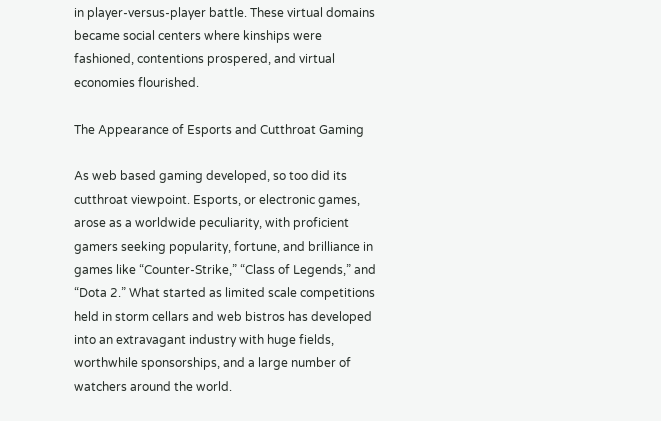in player-versus-player battle. These virtual domains became social centers where kinships were fashioned, contentions prospered, and virtual economies flourished.

The Appearance of Esports and Cutthroat Gaming

As web based gaming developed, so too did its cutthroat viewpoint. Esports, or electronic games, arose as a worldwide peculiarity, with proficient gamers seeking popularity, fortune, and brilliance in games like “Counter-Strike,” “Class of Legends,” and “Dota 2.” What started as limited scale competitions held in storm cellars and web bistros has developed into an extravagant industry with huge fields, worthwhile sponsorships, and a large number of watchers around the world.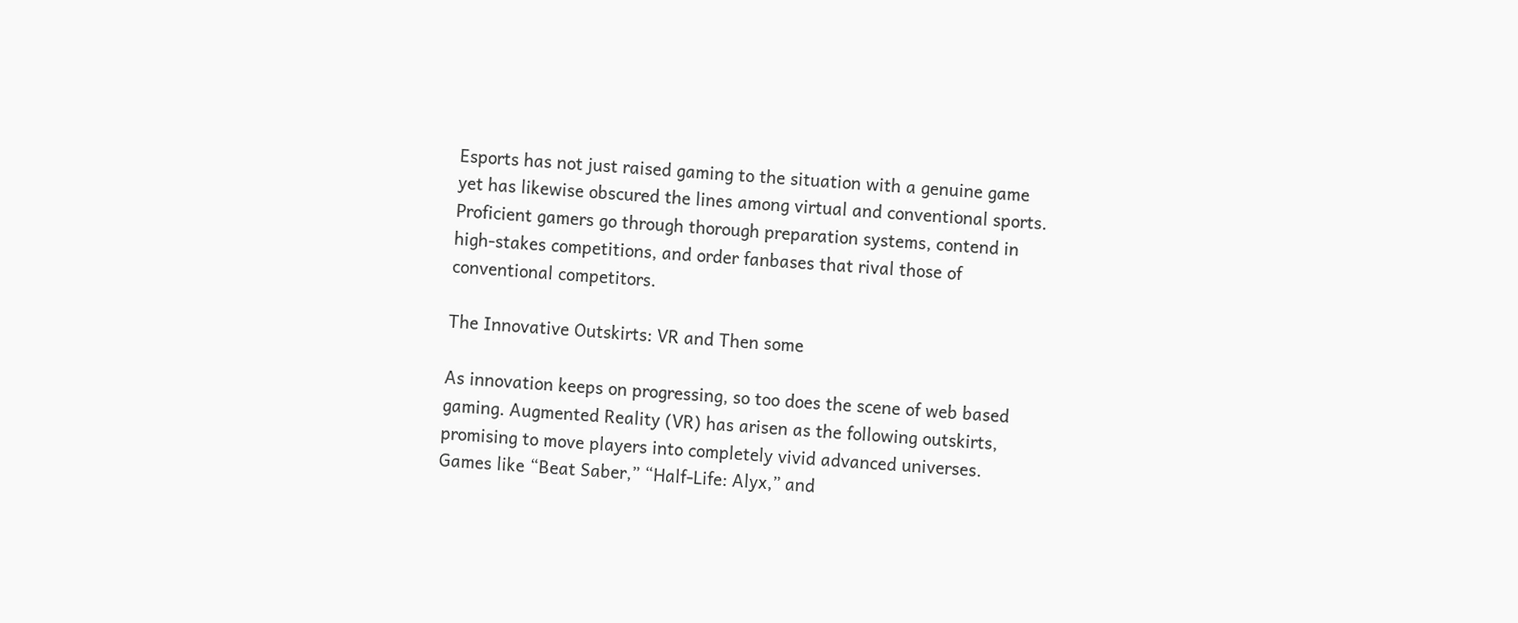Esports has not just raised gaming to the situation with a genuine game yet has likewise obscured the lines among virtual and conventional sports. Proficient gamers go through thorough preparation systems, contend in high-stakes competitions, and order fanbases that rival those of conventional competitors.

The Innovative Outskirts: VR and Then some

As innovation keeps on progressing, so too does the scene of web based gaming. Augmented Reality (VR) has arisen as the following outskirts, promising to move players into completely vivid advanced universes. Games like “Beat Saber,” “Half-Life: Alyx,” and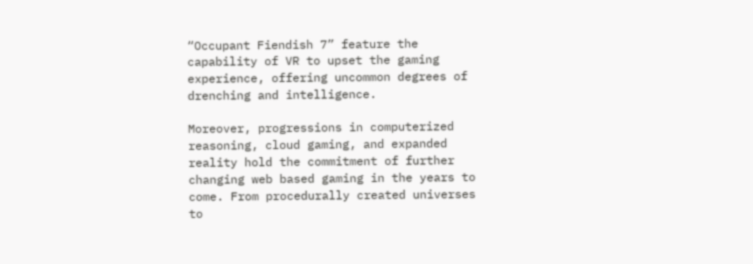“Occupant Fiendish 7” feature the capability of VR to upset the gaming experience, offering uncommon degrees of drenching and intelligence.

Moreover, progressions in computerized reasoning, cloud gaming, and expanded reality hold the commitment of further changing web based gaming in the years to come. From procedurally created universes to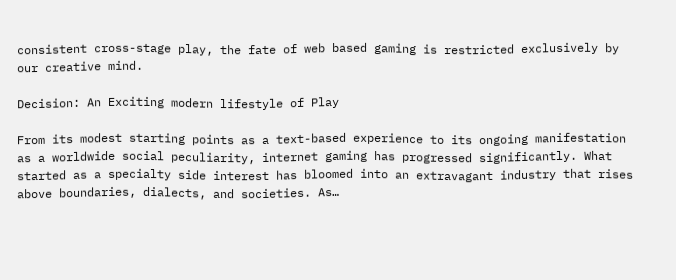consistent cross-stage play, the fate of web based gaming is restricted exclusively by our creative mind.

Decision: An Exciting modern lifestyle of Play

From its modest starting points as a text-based experience to its ongoing manifestation as a worldwide social peculiarity, internet gaming has progressed significantly. What started as a specialty side interest has bloomed into an extravagant industry that rises above boundaries, dialects, and societies. As…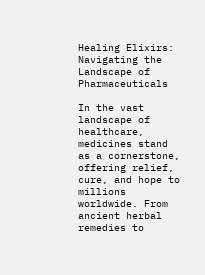Healing Elixirs: Navigating the Landscape of Pharmaceuticals

In the vast landscape of healthcare, medicines stand as a cornerstone, offering relief, cure, and hope to millions worldwide. From ancient herbal remedies to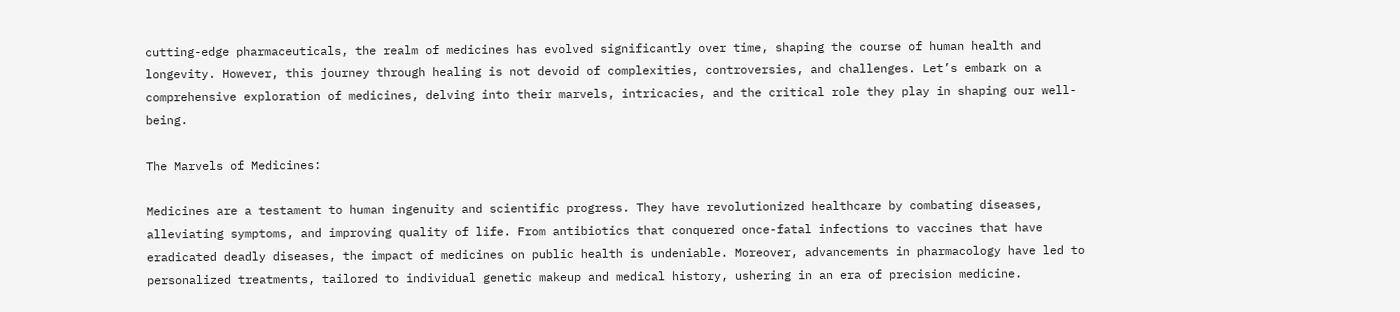cutting-edge pharmaceuticals, the realm of medicines has evolved significantly over time, shaping the course of human health and longevity. However, this journey through healing is not devoid of complexities, controversies, and challenges. Let’s embark on a comprehensive exploration of medicines, delving into their marvels, intricacies, and the critical role they play in shaping our well-being.

The Marvels of Medicines:

Medicines are a testament to human ingenuity and scientific progress. They have revolutionized healthcare by combating diseases, alleviating symptoms, and improving quality of life. From antibiotics that conquered once-fatal infections to vaccines that have eradicated deadly diseases, the impact of medicines on public health is undeniable. Moreover, advancements in pharmacology have led to personalized treatments, tailored to individual genetic makeup and medical history, ushering in an era of precision medicine.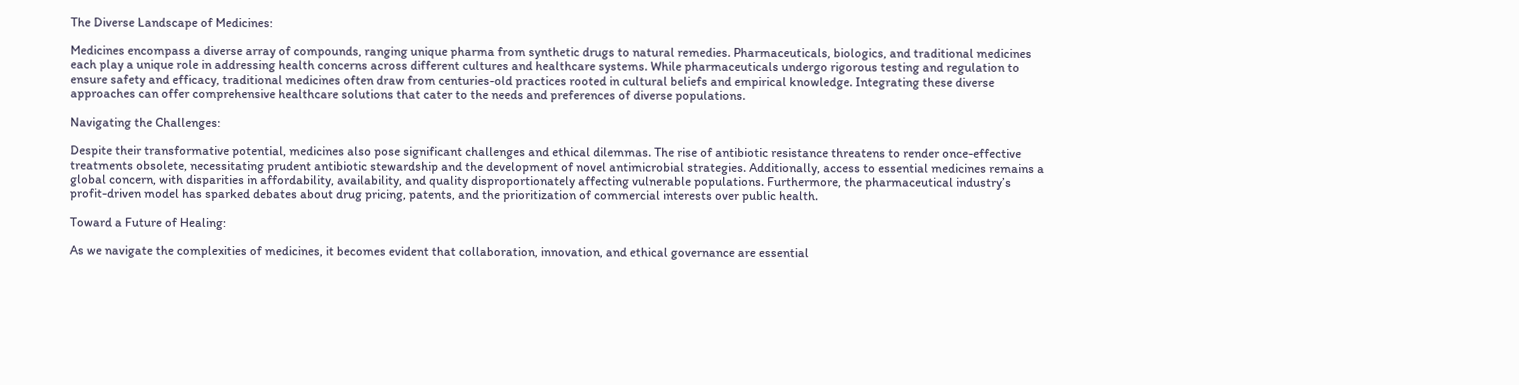The Diverse Landscape of Medicines:

Medicines encompass a diverse array of compounds, ranging unique pharma from synthetic drugs to natural remedies. Pharmaceuticals, biologics, and traditional medicines each play a unique role in addressing health concerns across different cultures and healthcare systems. While pharmaceuticals undergo rigorous testing and regulation to ensure safety and efficacy, traditional medicines often draw from centuries-old practices rooted in cultural beliefs and empirical knowledge. Integrating these diverse approaches can offer comprehensive healthcare solutions that cater to the needs and preferences of diverse populations.

Navigating the Challenges:

Despite their transformative potential, medicines also pose significant challenges and ethical dilemmas. The rise of antibiotic resistance threatens to render once-effective treatments obsolete, necessitating prudent antibiotic stewardship and the development of novel antimicrobial strategies. Additionally, access to essential medicines remains a global concern, with disparities in affordability, availability, and quality disproportionately affecting vulnerable populations. Furthermore, the pharmaceutical industry’s profit-driven model has sparked debates about drug pricing, patents, and the prioritization of commercial interests over public health.

Toward a Future of Healing:

As we navigate the complexities of medicines, it becomes evident that collaboration, innovation, and ethical governance are essential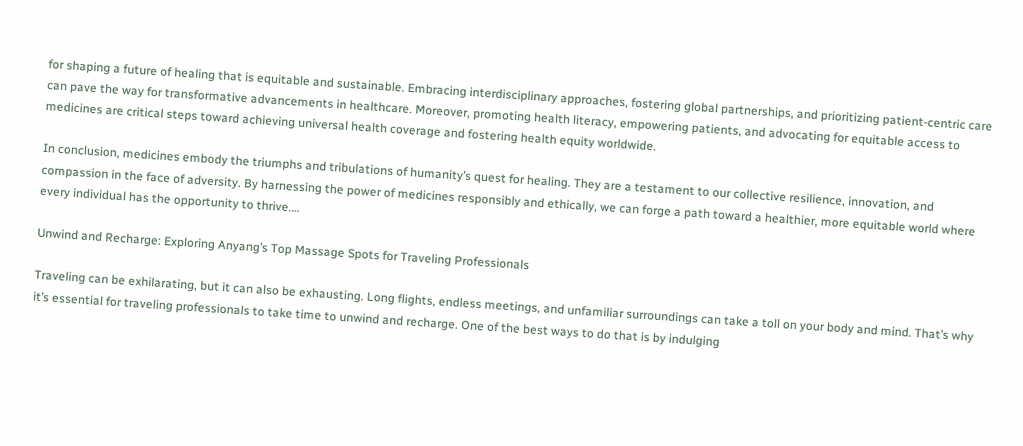for shaping a future of healing that is equitable and sustainable. Embracing interdisciplinary approaches, fostering global partnerships, and prioritizing patient-centric care can pave the way for transformative advancements in healthcare. Moreover, promoting health literacy, empowering patients, and advocating for equitable access to medicines are critical steps toward achieving universal health coverage and fostering health equity worldwide.

In conclusion, medicines embody the triumphs and tribulations of humanity’s quest for healing. They are a testament to our collective resilience, innovation, and compassion in the face of adversity. By harnessing the power of medicines responsibly and ethically, we can forge a path toward a healthier, more equitable world where every individual has the opportunity to thrive.…

Unwind and Recharge: Exploring Anyang’s Top Massage Spots for Traveling Professionals

Traveling can be exhilarating, but it can also be exhausting. Long flights, endless meetings, and unfamiliar surroundings can take a toll on your body and mind. That’s why it’s essential for traveling professionals to take time to unwind and recharge. One of the best ways to do that is by indulging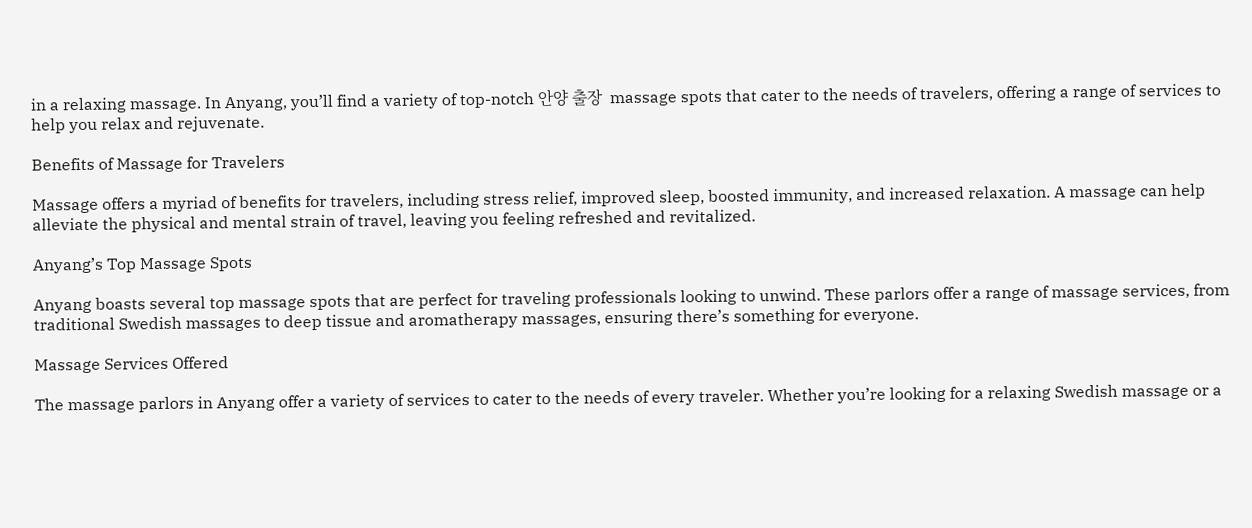in a relaxing massage. In Anyang, you’ll find a variety of top-notch 안양 출장  massage spots that cater to the needs of travelers, offering a range of services to help you relax and rejuvenate.

Benefits of Massage for Travelers

Massage offers a myriad of benefits for travelers, including stress relief, improved sleep, boosted immunity, and increased relaxation. A massage can help alleviate the physical and mental strain of travel, leaving you feeling refreshed and revitalized.

Anyang’s Top Massage Spots

Anyang boasts several top massage spots that are perfect for traveling professionals looking to unwind. These parlors offer a range of massage services, from traditional Swedish massages to deep tissue and aromatherapy massages, ensuring there’s something for everyone.

Massage Services Offered

The massage parlors in Anyang offer a variety of services to cater to the needs of every traveler. Whether you’re looking for a relaxing Swedish massage or a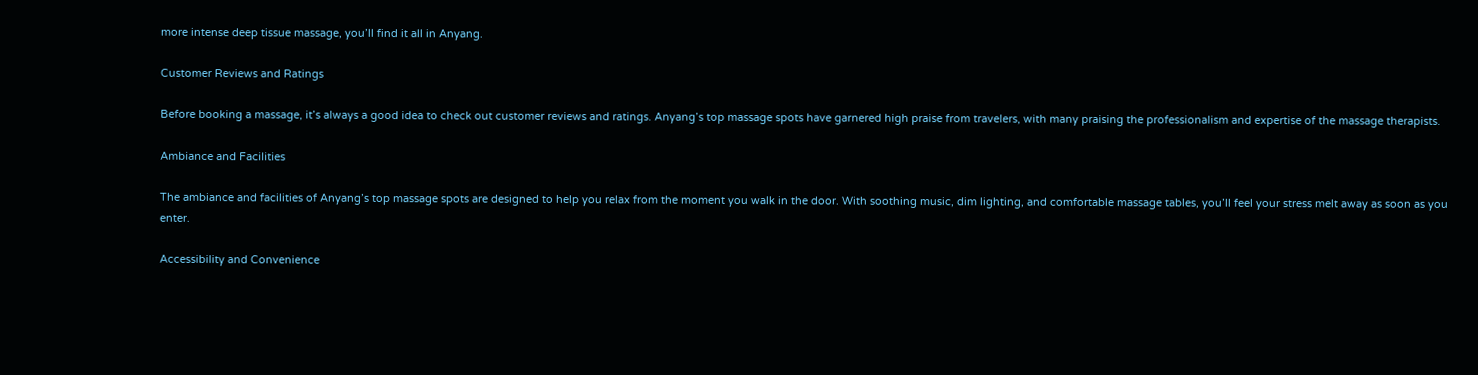more intense deep tissue massage, you’ll find it all in Anyang.

Customer Reviews and Ratings

Before booking a massage, it’s always a good idea to check out customer reviews and ratings. Anyang’s top massage spots have garnered high praise from travelers, with many praising the professionalism and expertise of the massage therapists.

Ambiance and Facilities

The ambiance and facilities of Anyang’s top massage spots are designed to help you relax from the moment you walk in the door. With soothing music, dim lighting, and comfortable massage tables, you’ll feel your stress melt away as soon as you enter.

Accessibility and Convenience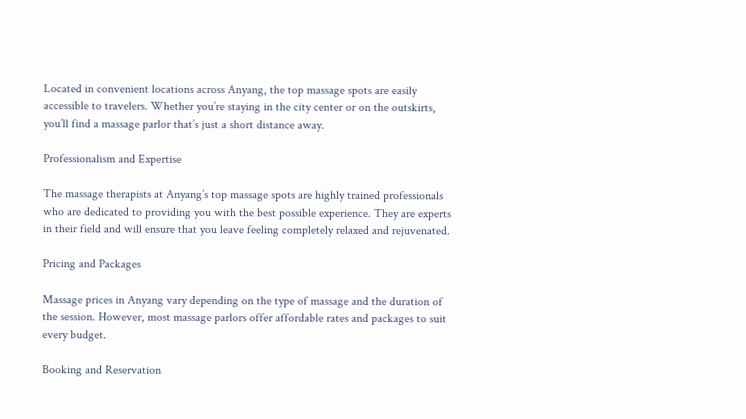Located in convenient locations across Anyang, the top massage spots are easily accessible to travelers. Whether you’re staying in the city center or on the outskirts, you’ll find a massage parlor that’s just a short distance away.

Professionalism and Expertise

The massage therapists at Anyang’s top massage spots are highly trained professionals who are dedicated to providing you with the best possible experience. They are experts in their field and will ensure that you leave feeling completely relaxed and rejuvenated.

Pricing and Packages

Massage prices in Anyang vary depending on the type of massage and the duration of the session. However, most massage parlors offer affordable rates and packages to suit every budget.

Booking and Reservation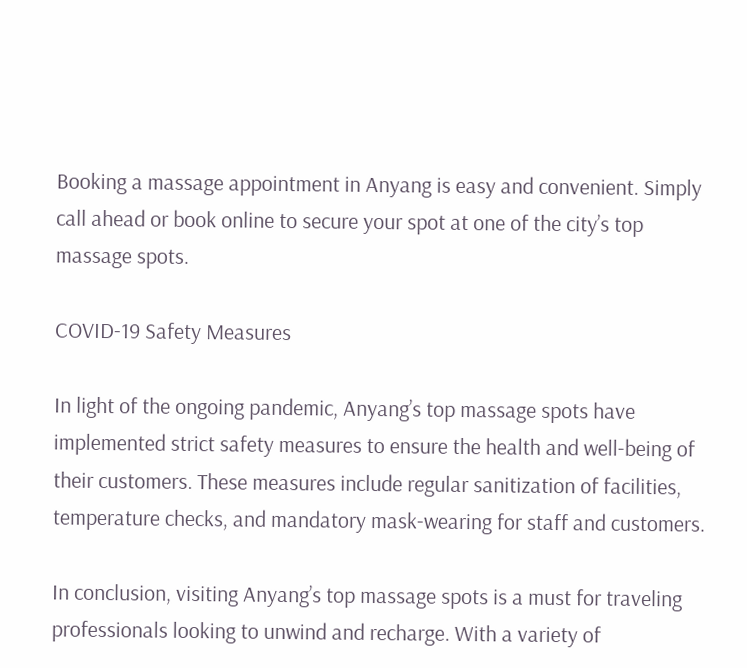Booking a massage appointment in Anyang is easy and convenient. Simply call ahead or book online to secure your spot at one of the city’s top massage spots.

COVID-19 Safety Measures

In light of the ongoing pandemic, Anyang’s top massage spots have implemented strict safety measures to ensure the health and well-being of their customers. These measures include regular sanitization of facilities, temperature checks, and mandatory mask-wearing for staff and customers.

In conclusion, visiting Anyang’s top massage spots is a must for traveling professionals looking to unwind and recharge. With a variety of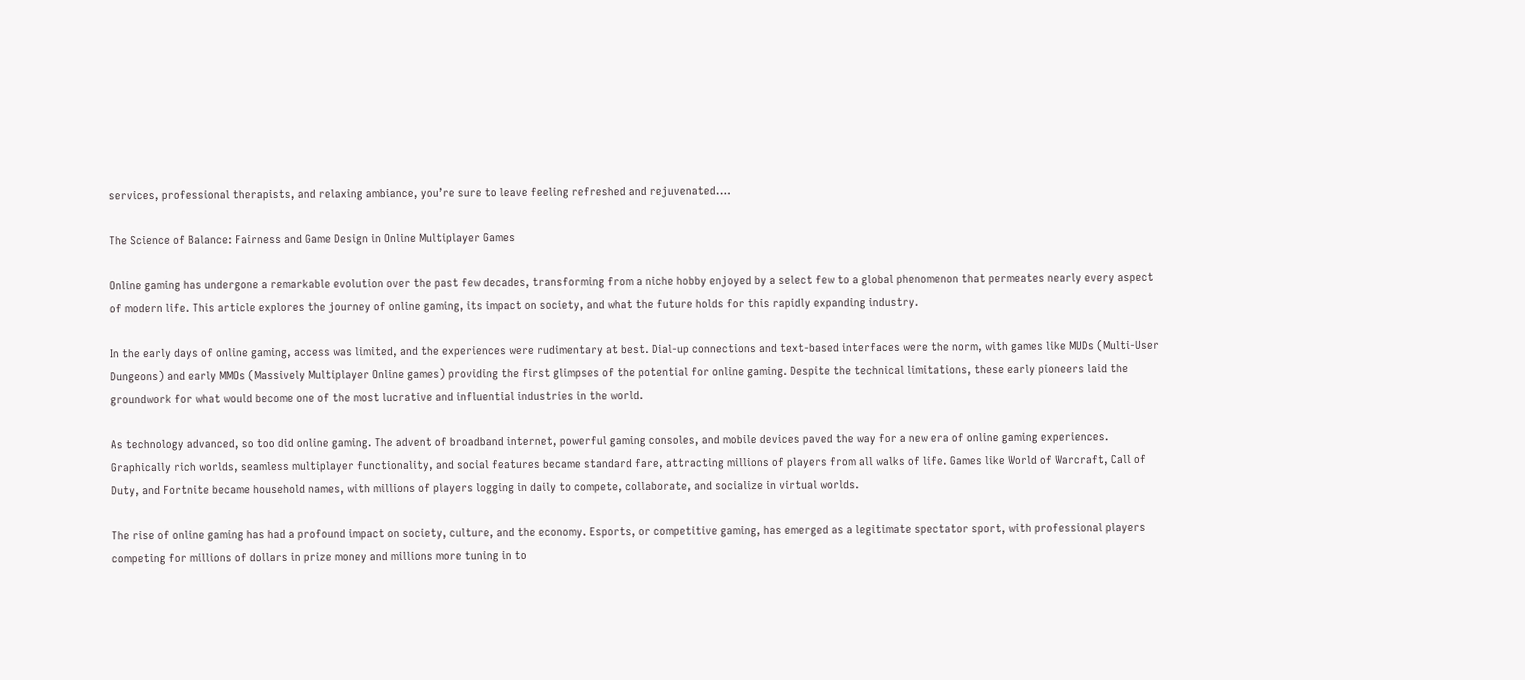services, professional therapists, and relaxing ambiance, you’re sure to leave feeling refreshed and rejuvenated.…

The Science of Balance: Fairness and Game Design in Online Multiplayer Games

Online gaming has undergone a remarkable evolution over the past few decades, transforming from a niche hobby enjoyed by a select few to a global phenomenon that permeates nearly every aspect of modern life. This article explores the journey of online gaming, its impact on society, and what the future holds for this rapidly expanding industry.

In the early days of online gaming, access was limited, and the experiences were rudimentary at best. Dial-up connections and text-based interfaces were the norm, with games like MUDs (Multi-User Dungeons) and early MMOs (Massively Multiplayer Online games) providing the first glimpses of the potential for online gaming. Despite the technical limitations, these early pioneers laid the groundwork for what would become one of the most lucrative and influential industries in the world.

As technology advanced, so too did online gaming. The advent of broadband internet, powerful gaming consoles, and mobile devices paved the way for a new era of online gaming experiences. Graphically rich worlds, seamless multiplayer functionality, and social features became standard fare, attracting millions of players from all walks of life. Games like World of Warcraft, Call of Duty, and Fortnite became household names, with millions of players logging in daily to compete, collaborate, and socialize in virtual worlds.

The rise of online gaming has had a profound impact on society, culture, and the economy. Esports, or competitive gaming, has emerged as a legitimate spectator sport, with professional players competing for millions of dollars in prize money and millions more tuning in to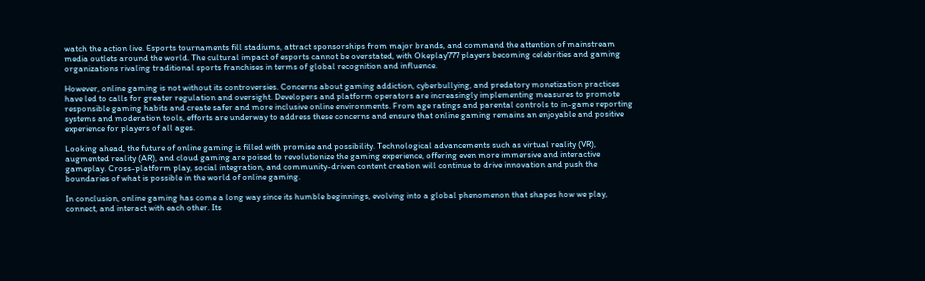watch the action live. Esports tournaments fill stadiums, attract sponsorships from major brands, and command the attention of mainstream media outlets around the world. The cultural impact of esports cannot be overstated, with Okeplay777 players becoming celebrities and gaming organizations rivaling traditional sports franchises in terms of global recognition and influence.

However, online gaming is not without its controversies. Concerns about gaming addiction, cyberbullying, and predatory monetization practices have led to calls for greater regulation and oversight. Developers and platform operators are increasingly implementing measures to promote responsible gaming habits and create safer and more inclusive online environments. From age ratings and parental controls to in-game reporting systems and moderation tools, efforts are underway to address these concerns and ensure that online gaming remains an enjoyable and positive experience for players of all ages.

Looking ahead, the future of online gaming is filled with promise and possibility. Technological advancements such as virtual reality (VR), augmented reality (AR), and cloud gaming are poised to revolutionize the gaming experience, offering even more immersive and interactive gameplay. Cross-platform play, social integration, and community-driven content creation will continue to drive innovation and push the boundaries of what is possible in the world of online gaming.

In conclusion, online gaming has come a long way since its humble beginnings, evolving into a global phenomenon that shapes how we play, connect, and interact with each other. Its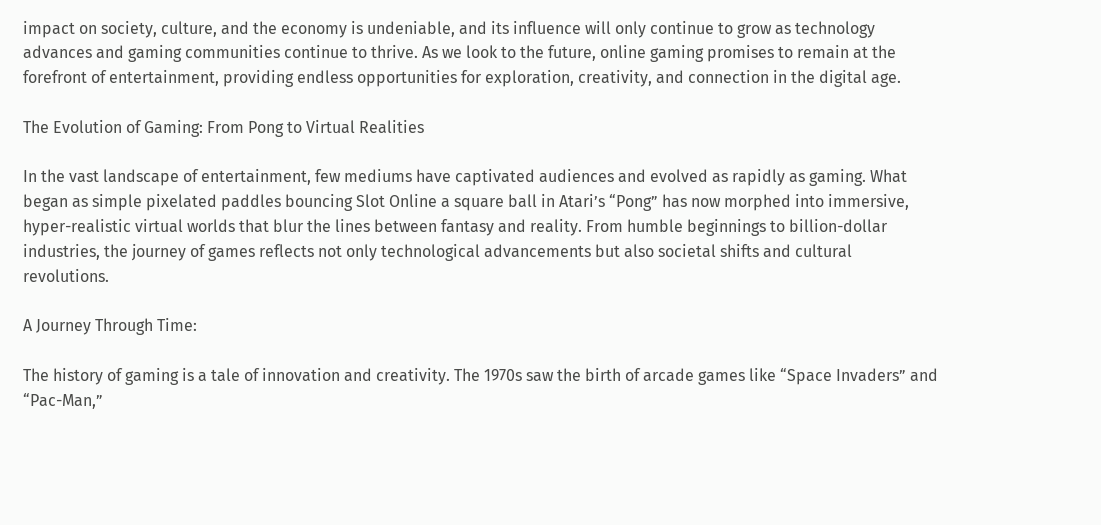impact on society, culture, and the economy is undeniable, and its influence will only continue to grow as technology advances and gaming communities continue to thrive. As we look to the future, online gaming promises to remain at the forefront of entertainment, providing endless opportunities for exploration, creativity, and connection in the digital age.

The Evolution of Gaming: From Pong to Virtual Realities

In the vast landscape of entertainment, few mediums have captivated audiences and evolved as rapidly as gaming. What began as simple pixelated paddles bouncing Slot Online a square ball in Atari’s “Pong” has now morphed into immersive, hyper-realistic virtual worlds that blur the lines between fantasy and reality. From humble beginnings to billion-dollar industries, the journey of games reflects not only technological advancements but also societal shifts and cultural revolutions.

A Journey Through Time:

The history of gaming is a tale of innovation and creativity. The 1970s saw the birth of arcade games like “Space Invaders” and “Pac-Man,”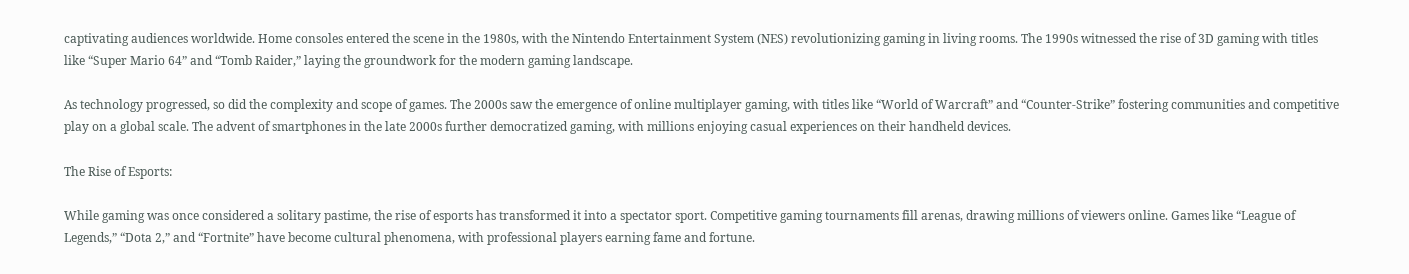captivating audiences worldwide. Home consoles entered the scene in the 1980s, with the Nintendo Entertainment System (NES) revolutionizing gaming in living rooms. The 1990s witnessed the rise of 3D gaming with titles like “Super Mario 64” and “Tomb Raider,” laying the groundwork for the modern gaming landscape.

As technology progressed, so did the complexity and scope of games. The 2000s saw the emergence of online multiplayer gaming, with titles like “World of Warcraft” and “Counter-Strike” fostering communities and competitive play on a global scale. The advent of smartphones in the late 2000s further democratized gaming, with millions enjoying casual experiences on their handheld devices.

The Rise of Esports:

While gaming was once considered a solitary pastime, the rise of esports has transformed it into a spectator sport. Competitive gaming tournaments fill arenas, drawing millions of viewers online. Games like “League of Legends,” “Dota 2,” and “Fortnite” have become cultural phenomena, with professional players earning fame and fortune.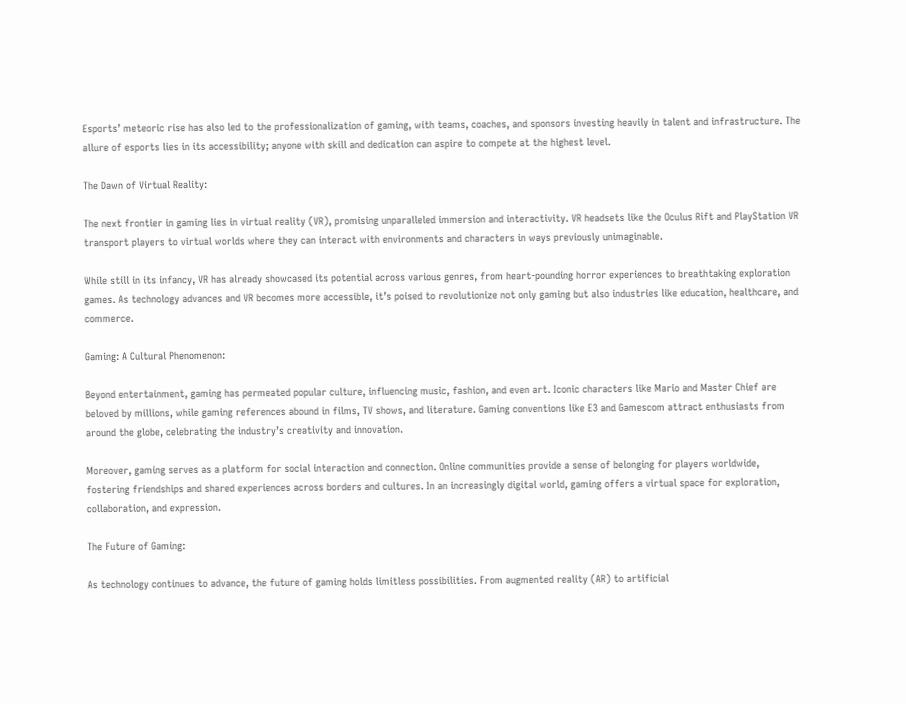Esports’ meteoric rise has also led to the professionalization of gaming, with teams, coaches, and sponsors investing heavily in talent and infrastructure. The allure of esports lies in its accessibility; anyone with skill and dedication can aspire to compete at the highest level.

The Dawn of Virtual Reality:

The next frontier in gaming lies in virtual reality (VR), promising unparalleled immersion and interactivity. VR headsets like the Oculus Rift and PlayStation VR transport players to virtual worlds where they can interact with environments and characters in ways previously unimaginable.

While still in its infancy, VR has already showcased its potential across various genres, from heart-pounding horror experiences to breathtaking exploration games. As technology advances and VR becomes more accessible, it’s poised to revolutionize not only gaming but also industries like education, healthcare, and commerce.

Gaming: A Cultural Phenomenon:

Beyond entertainment, gaming has permeated popular culture, influencing music, fashion, and even art. Iconic characters like Mario and Master Chief are beloved by millions, while gaming references abound in films, TV shows, and literature. Gaming conventions like E3 and Gamescom attract enthusiasts from around the globe, celebrating the industry’s creativity and innovation.

Moreover, gaming serves as a platform for social interaction and connection. Online communities provide a sense of belonging for players worldwide, fostering friendships and shared experiences across borders and cultures. In an increasingly digital world, gaming offers a virtual space for exploration, collaboration, and expression.

The Future of Gaming:

As technology continues to advance, the future of gaming holds limitless possibilities. From augmented reality (AR) to artificial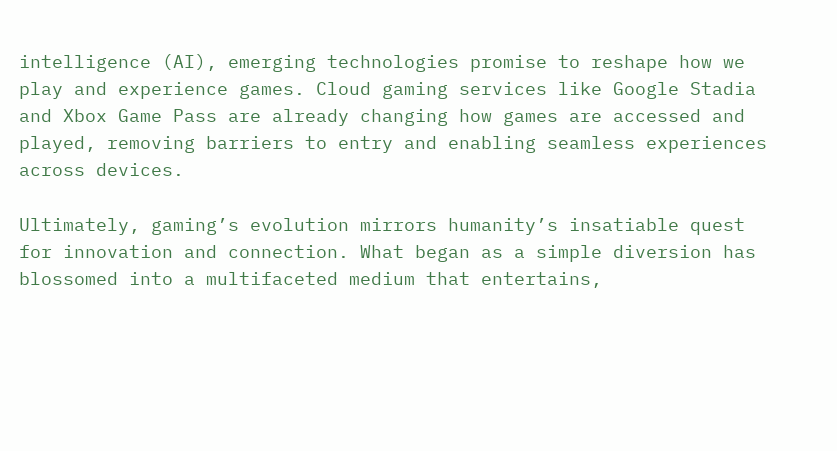intelligence (AI), emerging technologies promise to reshape how we play and experience games. Cloud gaming services like Google Stadia and Xbox Game Pass are already changing how games are accessed and played, removing barriers to entry and enabling seamless experiences across devices.

Ultimately, gaming’s evolution mirrors humanity’s insatiable quest for innovation and connection. What began as a simple diversion has blossomed into a multifaceted medium that entertains,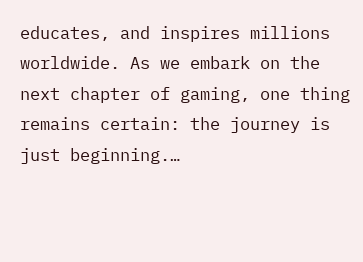educates, and inspires millions worldwide. As we embark on the next chapter of gaming, one thing remains certain: the journey is just beginning.…